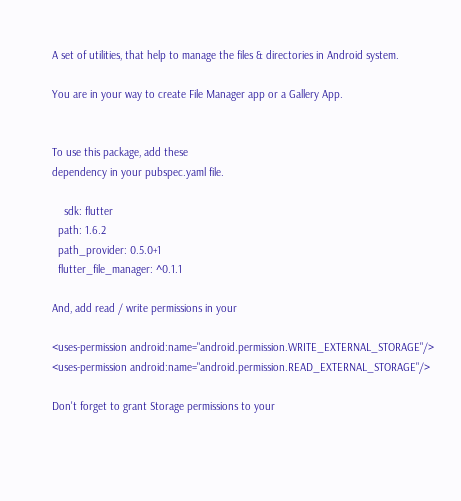A set of utilities, that help to manage the files & directories in Android system.

You are in your way to create File Manager app or a Gallery App.


To use this package, add these
dependency in your pubspec.yaml file.

    sdk: flutter
  path: 1.6.2
  path_provider: 0.5.0+1
  flutter_file_manager: ^0.1.1

And, add read / write permissions in your

<uses-permission android:name="android.permission.WRITE_EXTERNAL_STORAGE"/>
<uses-permission android:name="android.permission.READ_EXTERNAL_STORAGE"/>

Don't forget to grant Storage permissions to your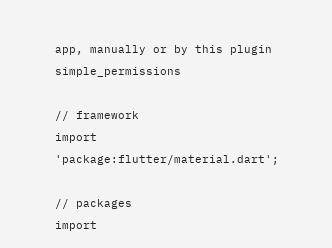app, manually or by this plugin simple_permissions

// framework
import 'package:flutter/material.dart';

// packages
import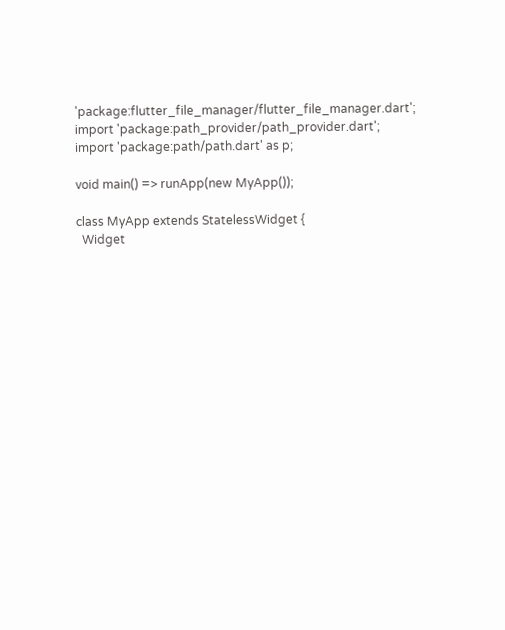'package:flutter_file_manager/flutter_file_manager.dart';
import 'package:path_provider/path_provider.dart';
import 'package:path/path.dart' as p;

void main() => runApp(new MyApp());

class MyApp extends StatelessWidget {
  Widget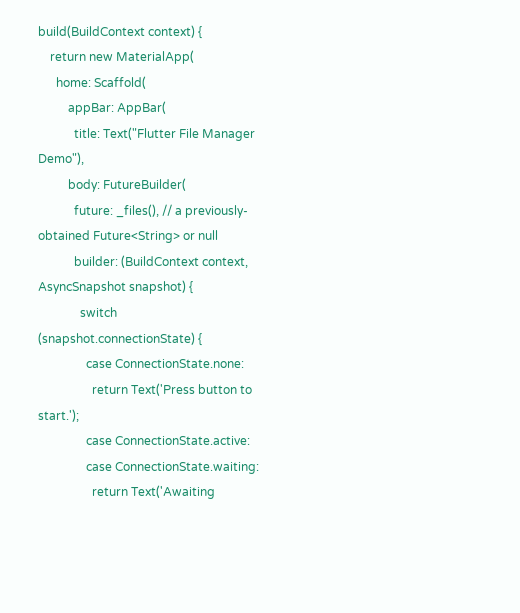build(BuildContext context) {
    return new MaterialApp(
      home: Scaffold(
          appBar: AppBar(
            title: Text("Flutter File Manager Demo"),
          body: FutureBuilder(
            future: _files(), // a previously-obtained Future<String> or null
            builder: (BuildContext context, AsyncSnapshot snapshot) {
              switch (snapshot.connectionState) {
                case ConnectionState.none:
                  return Text('Press button to start.');
                case ConnectionState.active:
                case ConnectionState.waiting:
                  return Text('Awaiting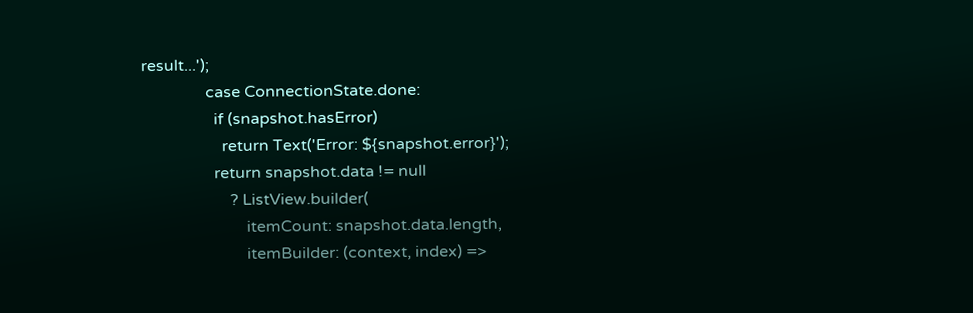result...');
                case ConnectionState.done:
                  if (snapshot.hasError)
                    return Text('Error: ${snapshot.error}');
                  return snapshot.data != null
                      ? ListView.builder(
                          itemCount: snapshot.data.length,
                          itemBuilder: (context, index) =>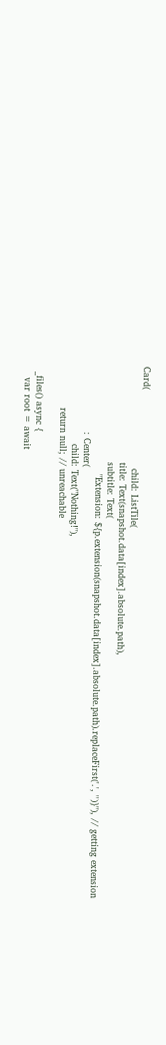Card(
                                  child: ListTile(
                                title: Text(snapshot.data[index].absolute.path),
                                subtitle: Text(
                                    "Extension: ${p.extension(snapshot.data[index].absolute.path).replaceFirst('.', '')}"), // getting extension
                      : Center(
                          child: Text("Nothing!"),
              return null; // unreachable

  _files() async {
    var root = await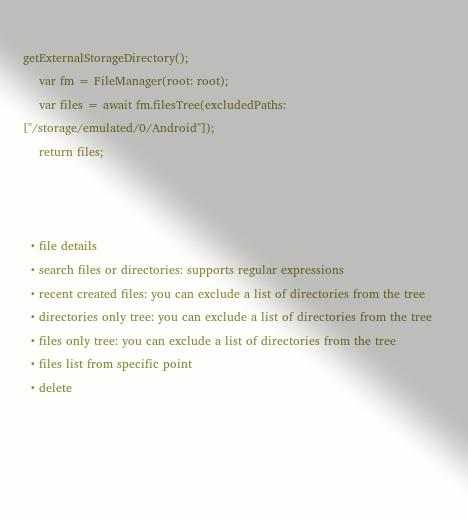getExternalStorageDirectory();
    var fm = FileManager(root: root);
    var files = await fm.filesTree(excludedPaths: ["/storage/emulated/0/Android"]);
    return files;



  • file details
  • search files or directories: supports regular expressions
  • recent created files: you can exclude a list of directories from the tree
  • directories only tree: you can exclude a list of directories from the tree
  • files only tree: you can exclude a list of directories from the tree
  • files list from specific point
  • delete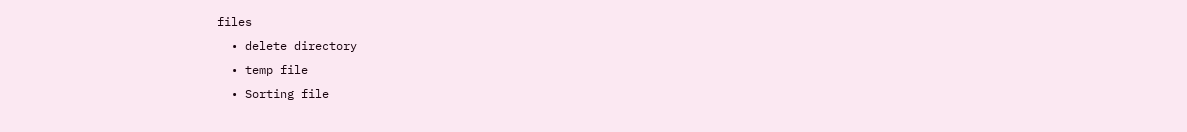files
  • delete directory
  • temp file
  • Sorting file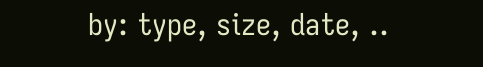by: type, size, date, ..